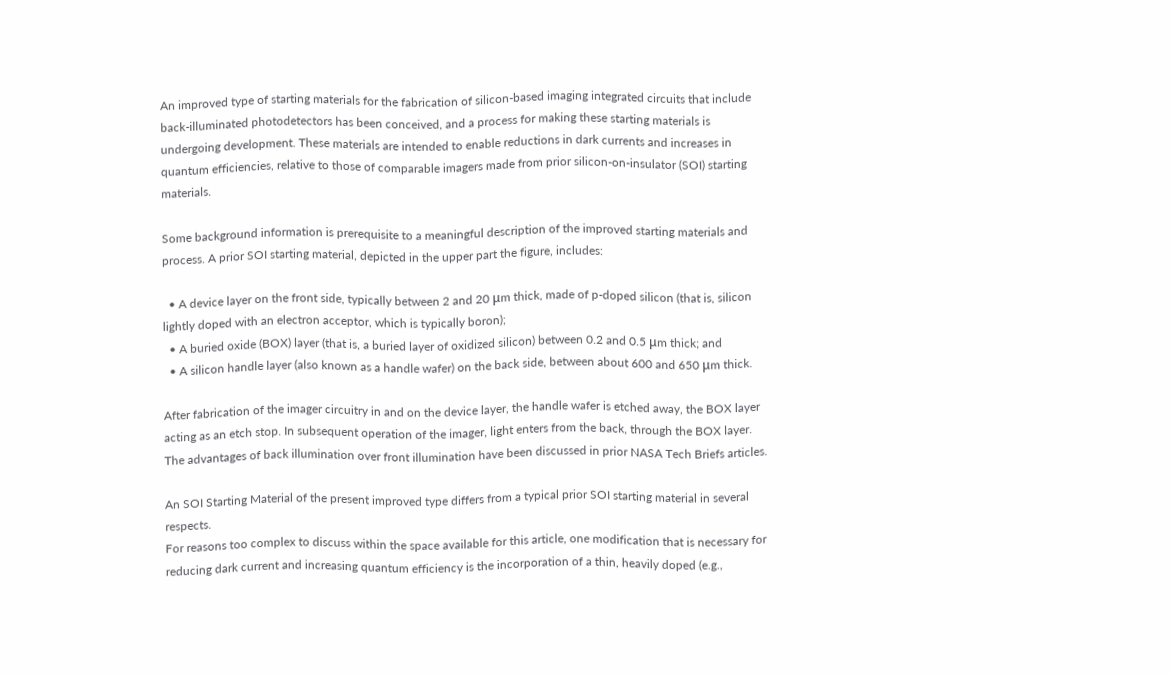An improved type of starting materials for the fabrication of silicon-based imaging integrated circuits that include back-illuminated photodetectors has been conceived, and a process for making these starting materials is undergoing development. These materials are intended to enable reductions in dark currents and increases in quantum efficiencies, relative to those of comparable imagers made from prior silicon-on-insulator (SOI) starting materials.

Some background information is prerequisite to a meaningful description of the improved starting materials and process. A prior SOI starting material, depicted in the upper part the figure, includes:

  • A device layer on the front side, typically between 2 and 20 μm thick, made of p-doped silicon (that is, silicon lightly doped with an electron acceptor, which is typically boron);
  • A buried oxide (BOX) layer (that is, a buried layer of oxidized silicon) between 0.2 and 0.5 μm thick; and
  • A silicon handle layer (also known as a handle wafer) on the back side, between about 600 and 650 μm thick.

After fabrication of the imager circuitry in and on the device layer, the handle wafer is etched away, the BOX layer acting as an etch stop. In subsequent operation of the imager, light enters from the back, through the BOX layer. The advantages of back illumination over front illumination have been discussed in prior NASA Tech Briefs articles.

An SOI Starting Material of the present improved type differs from a typical prior SOI starting material in several respects.
For reasons too complex to discuss within the space available for this article, one modification that is necessary for reducing dark current and increasing quantum efficiency is the incorporation of a thin, heavily doped (e.g.,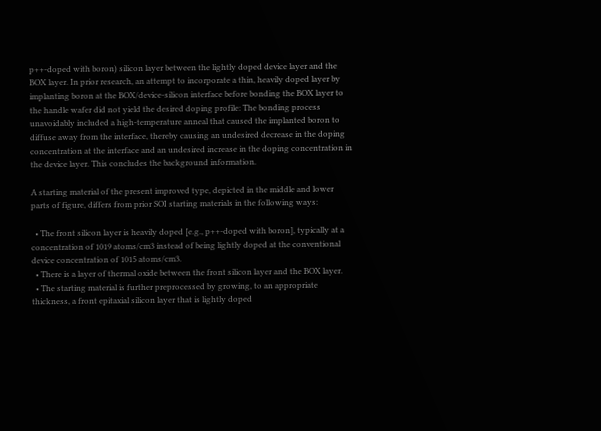p++-doped with boron) silicon layer between the lightly doped device layer and the BOX layer. In prior research, an attempt to incorporate a thin, heavily doped layer by implanting boron at the BOX/device-silicon interface before bonding the BOX layer to the handle wafer did not yield the desired doping profile: The bonding process unavoidably included a high-temperature anneal that caused the implanted boron to diffuse away from the interface, thereby causing an undesired decrease in the doping concentration at the interface and an undesired increase in the doping concentration in the device layer. This concludes the background information.

A starting material of the present improved type, depicted in the middle and lower parts of figure, differs from prior SOI starting materials in the following ways:

  • The front silicon layer is heavily doped [e.g., p++-doped with boron], typically at a concentration of 1019 atoms/cm3 instead of being lightly doped at the conventional device concentration of 1015 atoms/cm3.
  • There is a layer of thermal oxide between the front silicon layer and the BOX layer.
  • The starting material is further preprocessed by growing, to an appropriate thickness, a front epitaxial silicon layer that is lightly doped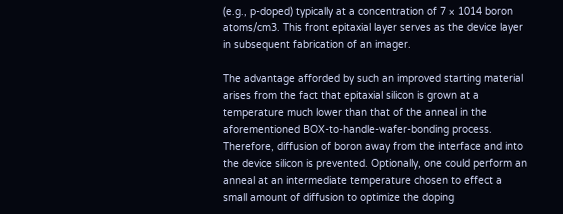(e.g., p-doped) typically at a concentration of 7 × 1014 boron atoms/cm3. This front epitaxial layer serves as the device layer in subsequent fabrication of an imager.

The advantage afforded by such an improved starting material arises from the fact that epitaxial silicon is grown at a temperature much lower than that of the anneal in the aforementioned BOX-to-handle-wafer-bonding process. Therefore, diffusion of boron away from the interface and into the device silicon is prevented. Optionally, one could perform an anneal at an intermediate temperature chosen to effect a small amount of diffusion to optimize the doping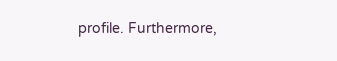profile. Furthermore,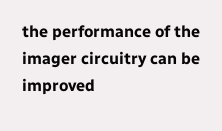the performance of the imager circuitry can be improved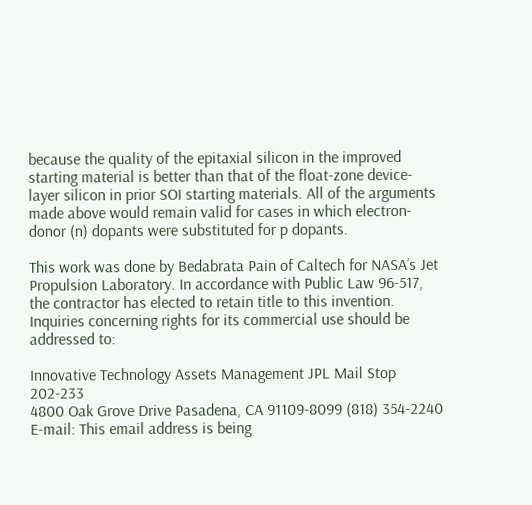because the quality of the epitaxial silicon in the improved starting material is better than that of the float-zone device-layer silicon in prior SOI starting materials. All of the arguments made above would remain valid for cases in which electron-donor (n) dopants were substituted for p dopants.

This work was done by Bedabrata Pain of Caltech for NASA’s Jet Propulsion Laboratory. In accordance with Public Law 96-517, the contractor has elected to retain title to this invention. Inquiries concerning rights for its commercial use should be addressed to:

Innovative Technology Assets Management JPL Mail Stop 202-233
4800 Oak Grove Drive Pasadena, CA 91109-8099 (818) 354-2240 E-mail: This email address is being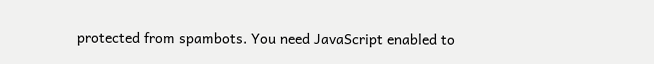protected from spambots. You need JavaScript enabled to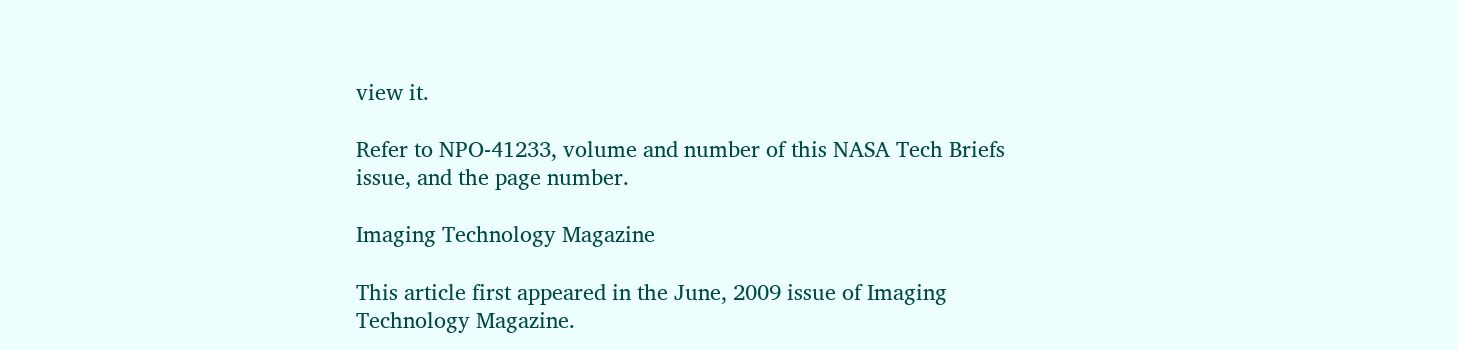view it.

Refer to NPO-41233, volume and number of this NASA Tech Briefs issue, and the page number.

Imaging Technology Magazine

This article first appeared in the June, 2009 issue of Imaging Technology Magazine.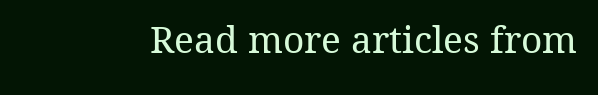Read more articles from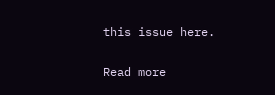this issue here.

Read more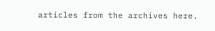articles from the archives here.